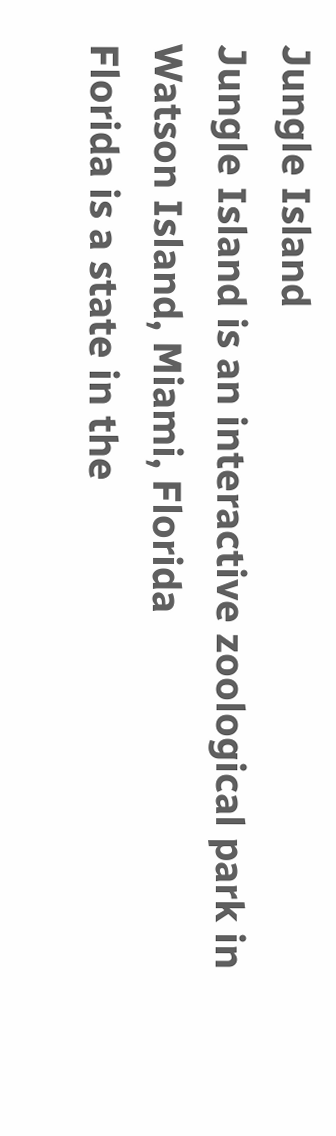Jungle Island
Jungle Island is an interactive zoological park in Watson Island, Miami, Florida
Florida is a state in the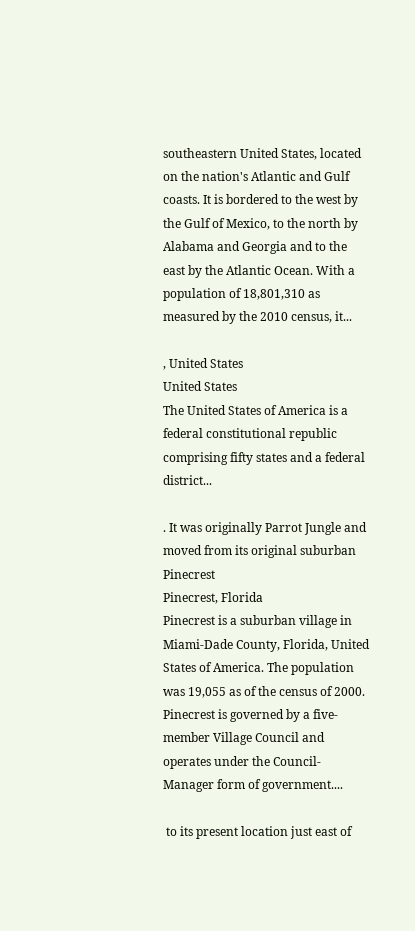southeastern United States, located on the nation's Atlantic and Gulf coasts. It is bordered to the west by the Gulf of Mexico, to the north by Alabama and Georgia and to the east by the Atlantic Ocean. With a population of 18,801,310 as measured by the 2010 census, it...

, United States
United States
The United States of America is a federal constitutional republic comprising fifty states and a federal district...

. It was originally Parrot Jungle and moved from its original suburban Pinecrest
Pinecrest, Florida
Pinecrest is a suburban village in Miami-Dade County, Florida, United States of America. The population was 19,055 as of the census of 2000. Pinecrest is governed by a five-member Village Council and operates under the Council-Manager form of government....

 to its present location just east of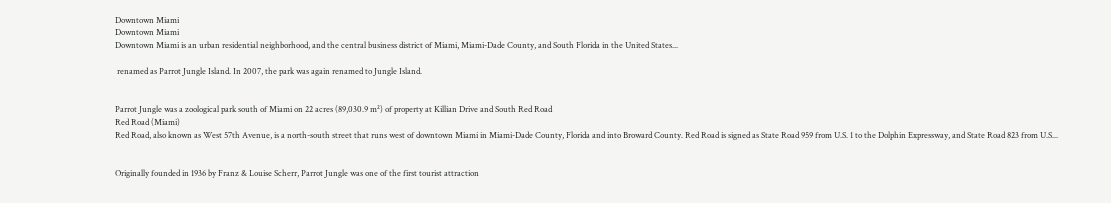Downtown Miami
Downtown Miami
Downtown Miami is an urban residential neighborhood, and the central business district of Miami, Miami-Dade County, and South Florida in the United States...

 renamed as Parrot Jungle Island. In 2007, the park was again renamed to Jungle Island.


Parrot Jungle was a zoological park south of Miami on 22 acres (89,030.9 m²) of property at Killian Drive and South Red Road
Red Road (Miami)
Red Road, also known as West 57th Avenue, is a north-south street that runs west of downtown Miami in Miami-Dade County, Florida and into Broward County. Red Road is signed as State Road 959 from U.S. 1 to the Dolphin Expressway, and State Road 823 from U.S...


Originally founded in 1936 by Franz & Louise Scherr, Parrot Jungle was one of the first tourist attraction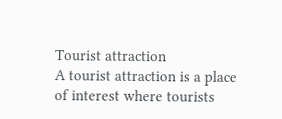Tourist attraction
A tourist attraction is a place of interest where tourists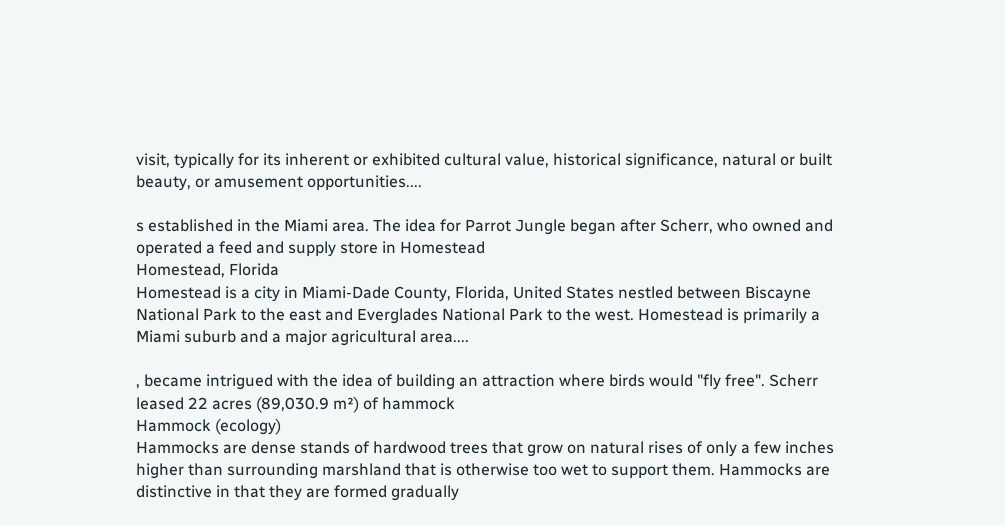visit, typically for its inherent or exhibited cultural value, historical significance, natural or built beauty, or amusement opportunities....

s established in the Miami area. The idea for Parrot Jungle began after Scherr, who owned and operated a feed and supply store in Homestead
Homestead, Florida
Homestead is a city in Miami-Dade County, Florida, United States nestled between Biscayne National Park to the east and Everglades National Park to the west. Homestead is primarily a Miami suburb and a major agricultural area....

, became intrigued with the idea of building an attraction where birds would "fly free". Scherr leased 22 acres (89,030.9 m²) of hammock
Hammock (ecology)
Hammocks are dense stands of hardwood trees that grow on natural rises of only a few inches higher than surrounding marshland that is otherwise too wet to support them. Hammocks are distinctive in that they are formed gradually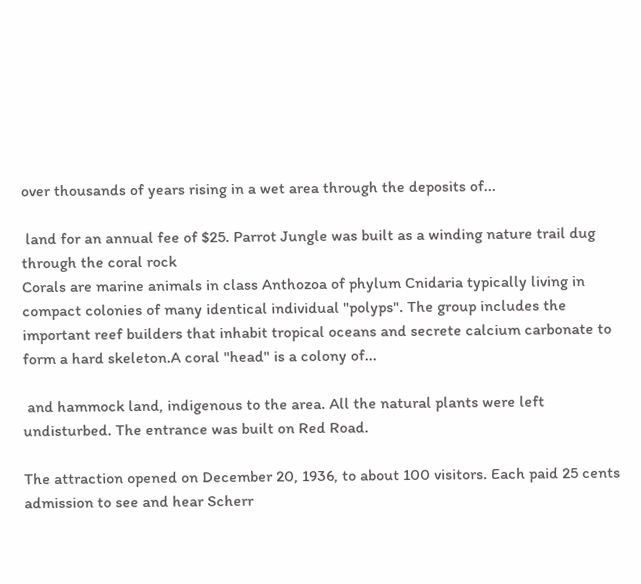over thousands of years rising in a wet area through the deposits of...

 land for an annual fee of $25. Parrot Jungle was built as a winding nature trail dug through the coral rock
Corals are marine animals in class Anthozoa of phylum Cnidaria typically living in compact colonies of many identical individual "polyps". The group includes the important reef builders that inhabit tropical oceans and secrete calcium carbonate to form a hard skeleton.A coral "head" is a colony of...

 and hammock land, indigenous to the area. All the natural plants were left undisturbed. The entrance was built on Red Road.

The attraction opened on December 20, 1936, to about 100 visitors. Each paid 25 cents admission to see and hear Scherr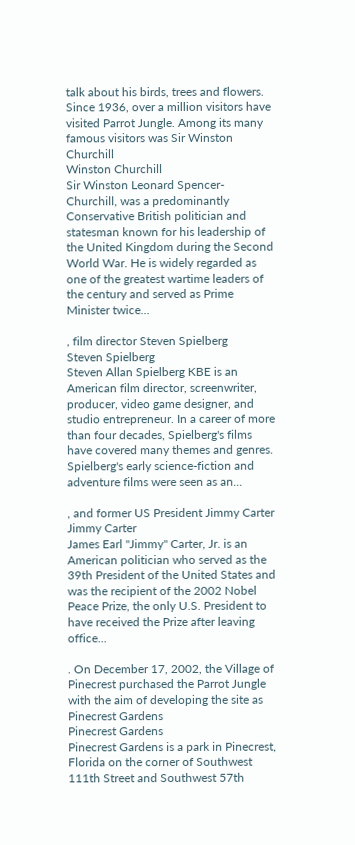talk about his birds, trees and flowers. Since 1936, over a million visitors have visited Parrot Jungle. Among its many famous visitors was Sir Winston Churchill
Winston Churchill
Sir Winston Leonard Spencer-Churchill, was a predominantly Conservative British politician and statesman known for his leadership of the United Kingdom during the Second World War. He is widely regarded as one of the greatest wartime leaders of the century and served as Prime Minister twice...

, film director Steven Spielberg
Steven Spielberg
Steven Allan Spielberg KBE is an American film director, screenwriter, producer, video game designer, and studio entrepreneur. In a career of more than four decades, Spielberg's films have covered many themes and genres. Spielberg's early science-fiction and adventure films were seen as an...

, and former US President Jimmy Carter
Jimmy Carter
James Earl "Jimmy" Carter, Jr. is an American politician who served as the 39th President of the United States and was the recipient of the 2002 Nobel Peace Prize, the only U.S. President to have received the Prize after leaving office...

. On December 17, 2002, the Village of Pinecrest purchased the Parrot Jungle with the aim of developing the site as Pinecrest Gardens
Pinecrest Gardens
Pinecrest Gardens is a park in Pinecrest, Florida on the corner of Southwest 111th Street and Southwest 57th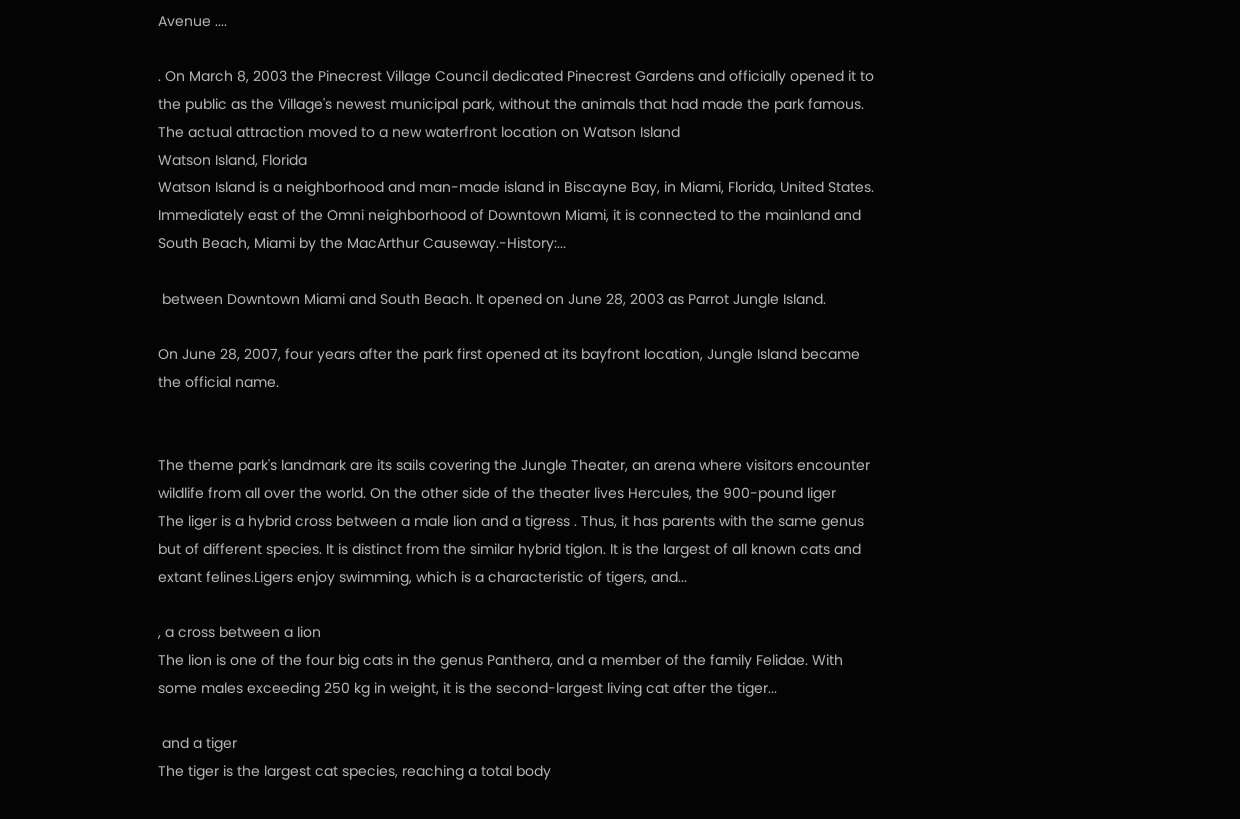Avenue ....

. On March 8, 2003 the Pinecrest Village Council dedicated Pinecrest Gardens and officially opened it to the public as the Village's newest municipal park, without the animals that had made the park famous. The actual attraction moved to a new waterfront location on Watson Island
Watson Island, Florida
Watson Island is a neighborhood and man-made island in Biscayne Bay, in Miami, Florida, United States. Immediately east of the Omni neighborhood of Downtown Miami, it is connected to the mainland and South Beach, Miami by the MacArthur Causeway.-History:...

 between Downtown Miami and South Beach. It opened on June 28, 2003 as Parrot Jungle Island.

On June 28, 2007, four years after the park first opened at its bayfront location, Jungle Island became the official name.


The theme park's landmark are its sails covering the Jungle Theater, an arena where visitors encounter wildlife from all over the world. On the other side of the theater lives Hercules, the 900-pound liger
The liger is a hybrid cross between a male lion and a tigress . Thus, it has parents with the same genus but of different species. It is distinct from the similar hybrid tiglon. It is the largest of all known cats and extant felines.Ligers enjoy swimming, which is a characteristic of tigers, and...

, a cross between a lion
The lion is one of the four big cats in the genus Panthera, and a member of the family Felidae. With some males exceeding 250 kg in weight, it is the second-largest living cat after the tiger...

 and a tiger
The tiger is the largest cat species, reaching a total body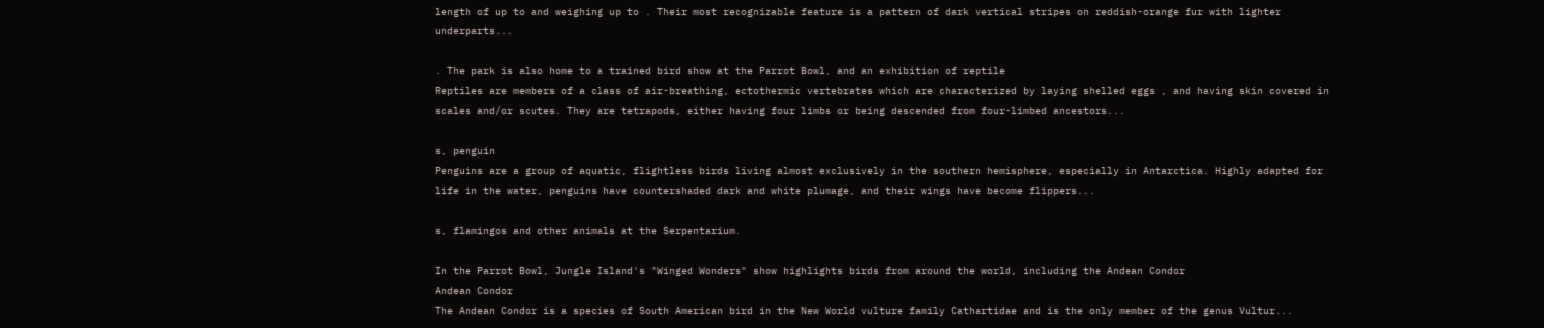length of up to and weighing up to . Their most recognizable feature is a pattern of dark vertical stripes on reddish-orange fur with lighter underparts...

. The park is also home to a trained bird show at the Parrot Bowl, and an exhibition of reptile
Reptiles are members of a class of air-breathing, ectothermic vertebrates which are characterized by laying shelled eggs , and having skin covered in scales and/or scutes. They are tetrapods, either having four limbs or being descended from four-limbed ancestors...

s, penguin
Penguins are a group of aquatic, flightless birds living almost exclusively in the southern hemisphere, especially in Antarctica. Highly adapted for life in the water, penguins have countershaded dark and white plumage, and their wings have become flippers...

s, flamingos and other animals at the Serpentarium.

In the Parrot Bowl, Jungle Island's "Winged Wonders" show highlights birds from around the world, including the Andean Condor
Andean Condor
The Andean Condor is a species of South American bird in the New World vulture family Cathartidae and is the only member of the genus Vultur...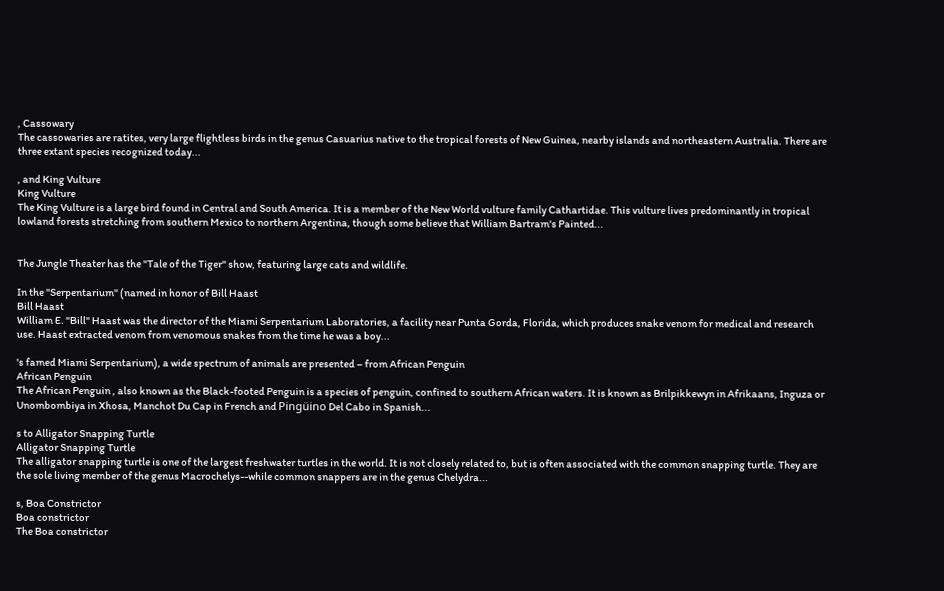, Cassowary
The cassowaries are ratites, very large flightless birds in the genus Casuarius native to the tropical forests of New Guinea, nearby islands and northeastern Australia. There are three extant species recognized today...

, and King Vulture
King Vulture
The King Vulture is a large bird found in Central and South America. It is a member of the New World vulture family Cathartidae. This vulture lives predominantly in tropical lowland forests stretching from southern Mexico to northern Argentina, though some believe that William Bartram's Painted...


The Jungle Theater has the "Tale of the Tiger" show, featuring large cats and wildlife.

In the "Serpentarium" (named in honor of Bill Haast
Bill Haast
William E. "Bill" Haast was the director of the Miami Serpentarium Laboratories, a facility near Punta Gorda, Florida, which produces snake venom for medical and research use. Haast extracted venom from venomous snakes from the time he was a boy...

's famed Miami Serpentarium), a wide spectrum of animals are presented – from African Penguin
African Penguin
The African Penguin , also known as the Black-footed Penguin is a species of penguin, confined to southern African waters. It is known as Brilpikkewyn in Afrikaans, Inguza or Unombombiya in Xhosa, Manchot Du Cap in French and Pingüino Del Cabo in Spanish...

s to Alligator Snapping Turtle
Alligator Snapping Turtle
The alligator snapping turtle is one of the largest freshwater turtles in the world. It is not closely related to, but is often associated with the common snapping turtle. They are the sole living member of the genus Macrochelys--while common snappers are in the genus Chelydra...

s, Boa Constrictor
Boa constrictor
The Boa constrictor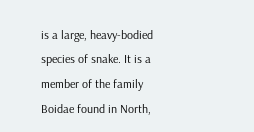is a large, heavy-bodied species of snake. It is a member of the family Boidae found in North,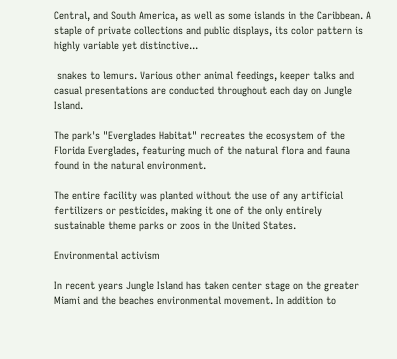Central, and South America, as well as some islands in the Caribbean. A staple of private collections and public displays, its color pattern is highly variable yet distinctive...

 snakes to lemurs. Various other animal feedings, keeper talks and casual presentations are conducted throughout each day on Jungle Island.

The park's "Everglades Habitat" recreates the ecosystem of the Florida Everglades, featuring much of the natural flora and fauna found in the natural environment.

The entire facility was planted without the use of any artificial fertilizers or pesticides, making it one of the only entirely sustainable theme parks or zoos in the United States.

Environmental activism

In recent years Jungle Island has taken center stage on the greater Miami and the beaches environmental movement. In addition to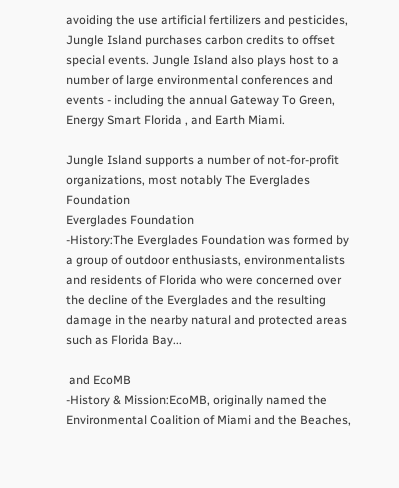avoiding the use artificial fertilizers and pesticides, Jungle Island purchases carbon credits to offset special events. Jungle Island also plays host to a number of large environmental conferences and events - including the annual Gateway To Green, Energy Smart Florida , and Earth Miami.

Jungle Island supports a number of not-for-profit organizations, most notably The Everglades Foundation
Everglades Foundation
-History:The Everglades Foundation was formed by a group of outdoor enthusiasts, environmentalists and residents of Florida who were concerned over the decline of the Everglades and the resulting damage in the nearby natural and protected areas such as Florida Bay...

 and EcoMB
-History & Mission:EcoMB, originally named the Environmental Coalition of Miami and the Beaches,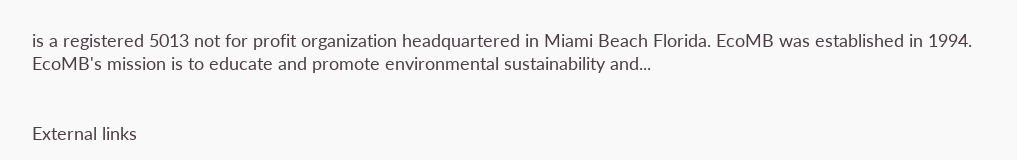is a registered 5013 not for profit organization headquartered in Miami Beach Florida. EcoMB was established in 1994. EcoMB's mission is to educate and promote environmental sustainability and...


External links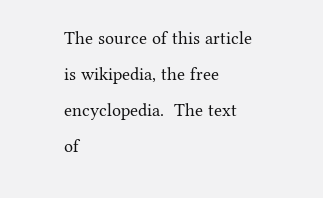The source of this article is wikipedia, the free encyclopedia.  The text of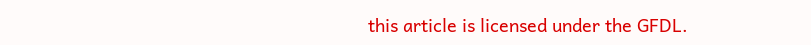this article is licensed under the GFDL.